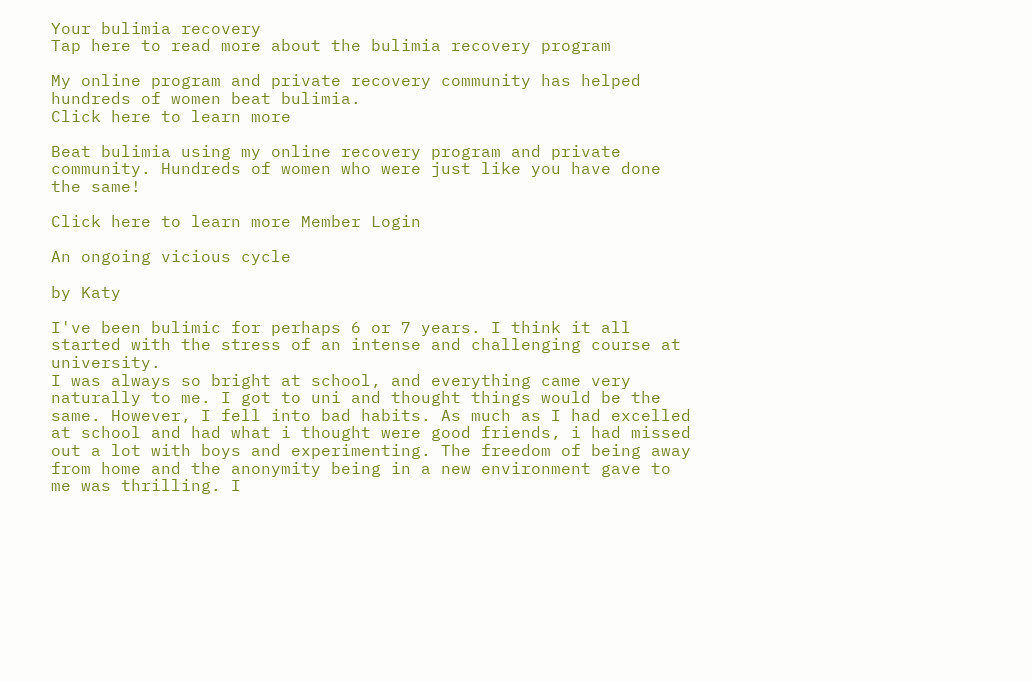Your bulimia recovery
Tap here to read more about the bulimia recovery program

My online program and private recovery community has helped hundreds of women beat bulimia.
Click here to learn more

Beat bulimia using my online recovery program and private community. Hundreds of women who were just like you have done the same!

Click here to learn more Member Login

An ongoing vicious cycle

by Katy

I've been bulimic for perhaps 6 or 7 years. I think it all started with the stress of an intense and challenging course at university.
I was always so bright at school, and everything came very naturally to me. I got to uni and thought things would be the same. However, I fell into bad habits. As much as I had excelled at school and had what i thought were good friends, i had missed out a lot with boys and experimenting. The freedom of being away from home and the anonymity being in a new environment gave to me was thrilling. I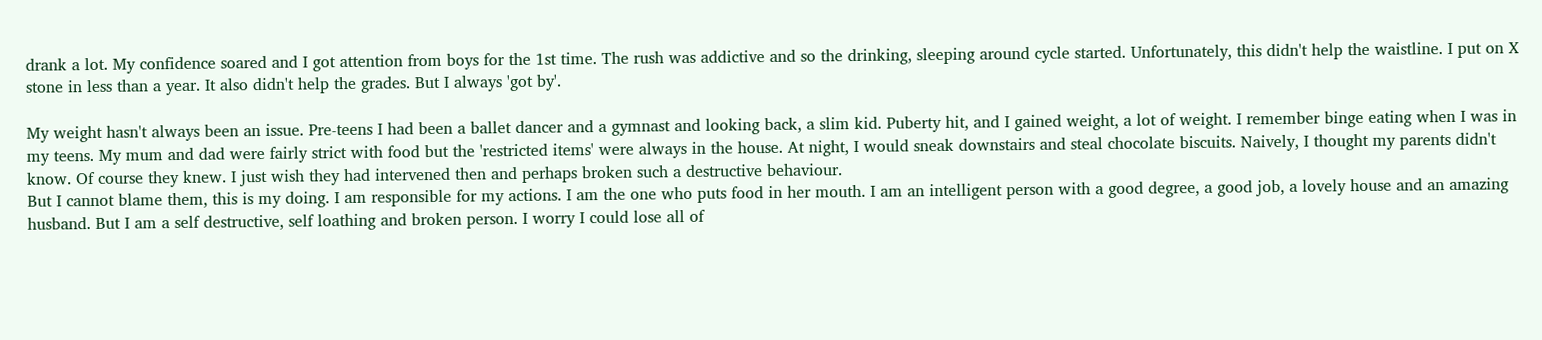drank a lot. My confidence soared and I got attention from boys for the 1st time. The rush was addictive and so the drinking, sleeping around cycle started. Unfortunately, this didn't help the waistline. I put on X stone in less than a year. It also didn't help the grades. But I always 'got by'.

My weight hasn't always been an issue. Pre-teens I had been a ballet dancer and a gymnast and looking back, a slim kid. Puberty hit, and I gained weight, a lot of weight. I remember binge eating when I was in my teens. My mum and dad were fairly strict with food but the 'restricted items' were always in the house. At night, I would sneak downstairs and steal chocolate biscuits. Naively, I thought my parents didn't know. Of course they knew. I just wish they had intervened then and perhaps broken such a destructive behaviour.
But I cannot blame them, this is my doing. I am responsible for my actions. I am the one who puts food in her mouth. I am an intelligent person with a good degree, a good job, a lovely house and an amazing husband. But I am a self destructive, self loathing and broken person. I worry I could lose all of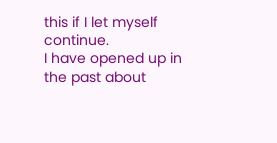this if I let myself continue.
I have opened up in the past about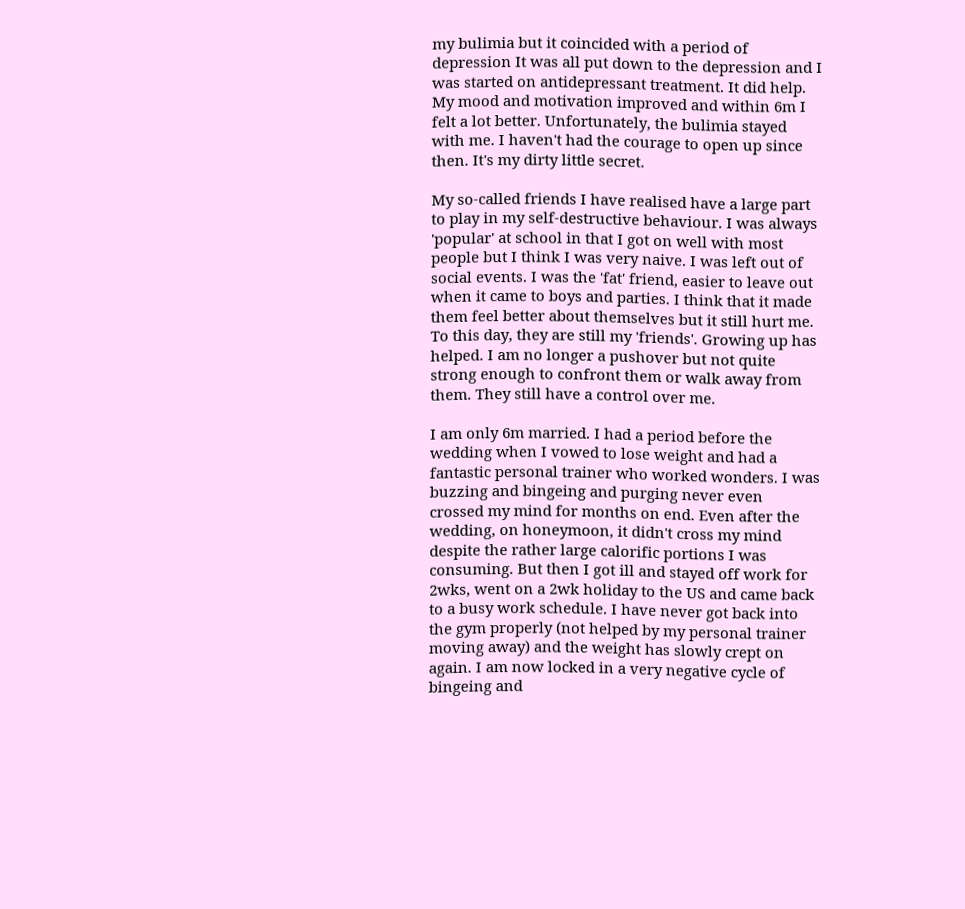my bulimia but it coincided with a period of depression It was all put down to the depression and I was started on antidepressant treatment. It did help. My mood and motivation improved and within 6m I felt a lot better. Unfortunately, the bulimia stayed with me. I haven't had the courage to open up since then. It's my dirty little secret.

My so-called friends I have realised have a large part to play in my self-destructive behaviour. I was always 'popular' at school in that I got on well with most people but I think I was very naive. I was left out of social events. I was the 'fat' friend, easier to leave out when it came to boys and parties. I think that it made them feel better about themselves but it still hurt me. To this day, they are still my 'friends'. Growing up has helped. I am no longer a pushover but not quite strong enough to confront them or walk away from them. They still have a control over me.

I am only 6m married. I had a period before the wedding when I vowed to lose weight and had a fantastic personal trainer who worked wonders. I was buzzing and bingeing and purging never even crossed my mind for months on end. Even after the wedding, on honeymoon, it didn't cross my mind despite the rather large calorific portions I was consuming. But then I got ill and stayed off work for 2wks, went on a 2wk holiday to the US and came back to a busy work schedule. I have never got back into the gym properly (not helped by my personal trainer moving away) and the weight has slowly crept on again. I am now locked in a very negative cycle of bingeing and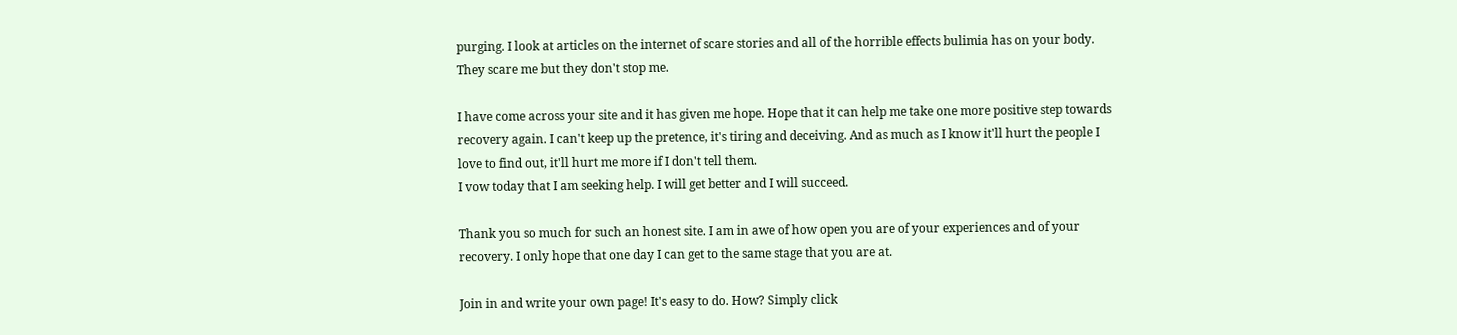purging. I look at articles on the internet of scare stories and all of the horrible effects bulimia has on your body. They scare me but they don't stop me.

I have come across your site and it has given me hope. Hope that it can help me take one more positive step towards recovery again. I can't keep up the pretence, it's tiring and deceiving. And as much as I know it'll hurt the people I love to find out, it'll hurt me more if I don't tell them.
I vow today that I am seeking help. I will get better and I will succeed.

Thank you so much for such an honest site. I am in awe of how open you are of your experiences and of your recovery. I only hope that one day I can get to the same stage that you are at.

Join in and write your own page! It's easy to do. How? Simply click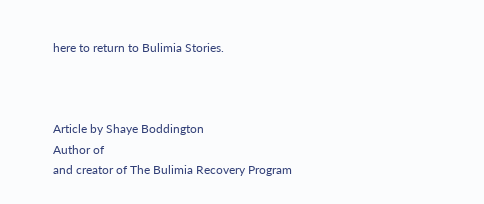here to return to Bulimia Stories.



Article by Shaye Boddington
Author of
and creator of The Bulimia Recovery Program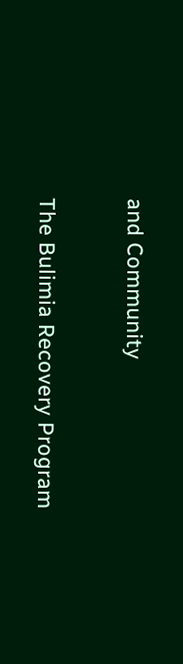and Community

The Bulimia Recovery Program